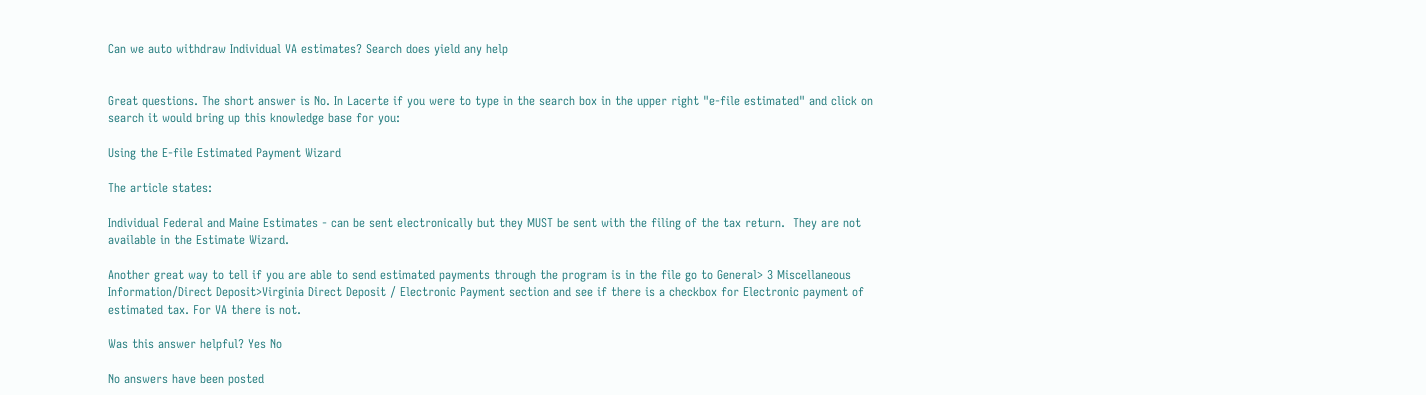Can we auto withdraw Individual VA estimates? Search does yield any help


Great questions. The short answer is No. In Lacerte if you were to type in the search box in the upper right "e-file estimated" and click on search it would bring up this knowledge base for you:

Using the E-file Estimated Payment Wizard

The article states:

Individual Federal and Maine Estimates - can be sent electronically but they MUST be sent with the filing of the tax return.  They are not available in the Estimate Wizard.

Another great way to tell if you are able to send estimated payments through the program is in the file go to General> 3 Miscellaneous Information/Direct Deposit>Virginia Direct Deposit / Electronic Payment section and see if there is a checkbox for Electronic payment of estimated tax. For VA there is not.

Was this answer helpful? Yes No

No answers have been posted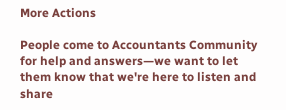More Actions

People come to Accountants Community for help and answers—we want to let them know that we're here to listen and share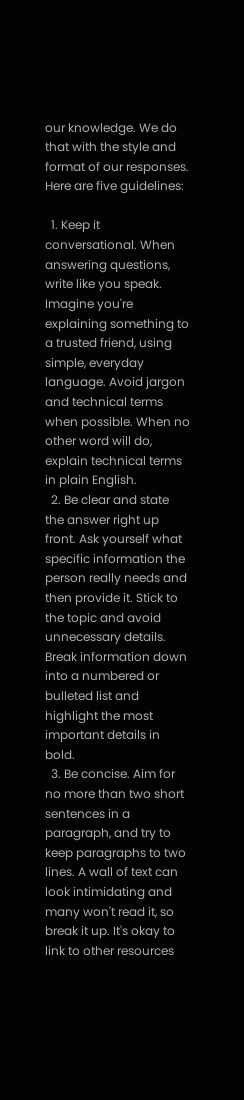our knowledge. We do that with the style and format of our responses. Here are five guidelines:

  1. Keep it conversational. When answering questions, write like you speak. Imagine you're explaining something to a trusted friend, using simple, everyday language. Avoid jargon and technical terms when possible. When no other word will do, explain technical terms in plain English.
  2. Be clear and state the answer right up front. Ask yourself what specific information the person really needs and then provide it. Stick to the topic and avoid unnecessary details. Break information down into a numbered or bulleted list and highlight the most important details in bold.
  3. Be concise. Aim for no more than two short sentences in a paragraph, and try to keep paragraphs to two lines. A wall of text can look intimidating and many won't read it, so break it up. It's okay to link to other resources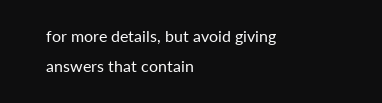for more details, but avoid giving answers that contain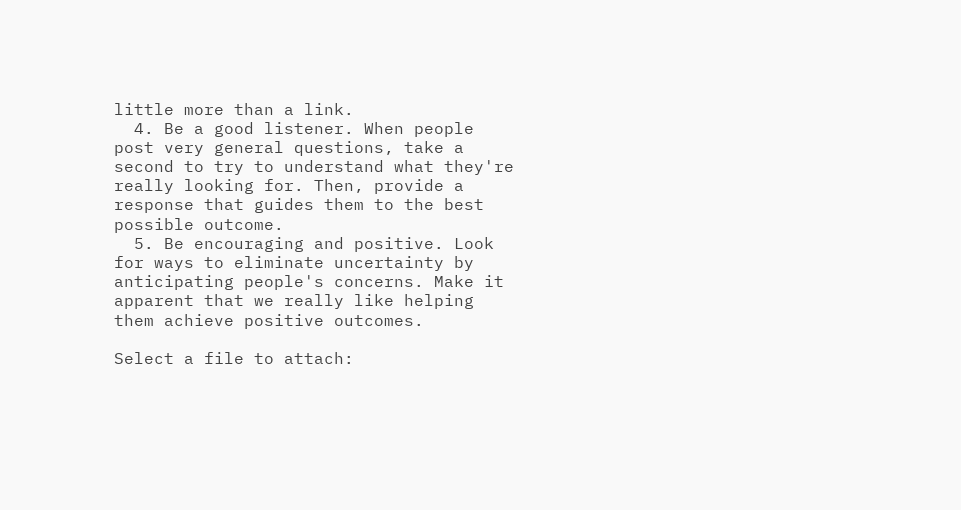little more than a link.
  4. Be a good listener. When people post very general questions, take a second to try to understand what they're really looking for. Then, provide a response that guides them to the best possible outcome.
  5. Be encouraging and positive. Look for ways to eliminate uncertainty by anticipating people's concerns. Make it apparent that we really like helping them achieve positive outcomes.

Select a file to attach: